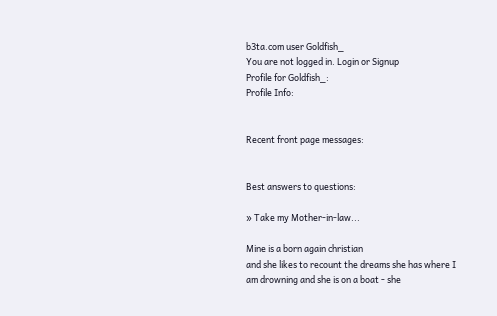b3ta.com user Goldfish_
You are not logged in. Login or Signup
Profile for Goldfish_:
Profile Info:


Recent front page messages:


Best answers to questions:

» Take my Mother-in-law...

Mine is a born again christian
and she likes to recount the dreams she has where I am drowning and she is on a boat - she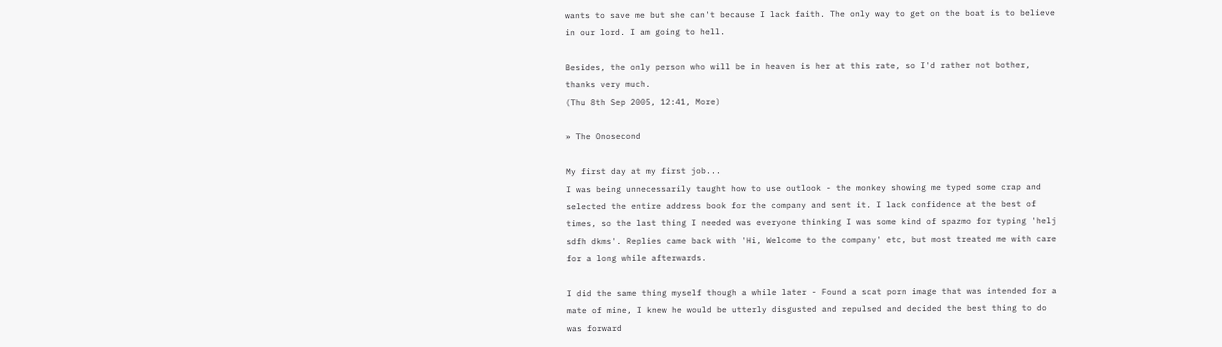wants to save me but she can't because I lack faith. The only way to get on the boat is to believe in our lord. I am going to hell.

Besides, the only person who will be in heaven is her at this rate, so I'd rather not bother, thanks very much.
(Thu 8th Sep 2005, 12:41, More)

» The Onosecond

My first day at my first job...
I was being unnecessarily taught how to use outlook - the monkey showing me typed some crap and selected the entire address book for the company and sent it. I lack confidence at the best of times, so the last thing I needed was everyone thinking I was some kind of spazmo for typing 'helj sdfh dkms'. Replies came back with 'Hi, Welcome to the company' etc, but most treated me with care for a long while afterwards.

I did the same thing myself though a while later - Found a scat porn image that was intended for a mate of mine, I knew he would be utterly disgusted and repulsed and decided the best thing to do was forward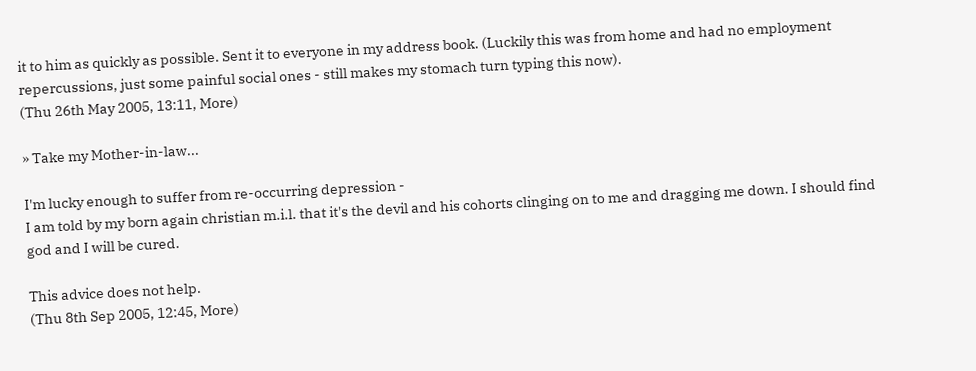it to him as quickly as possible. Sent it to everyone in my address book. (Luckily this was from home and had no employment repercussions, just some painful social ones - still makes my stomach turn typing this now).
(Thu 26th May 2005, 13:11, More)

» Take my Mother-in-law...

I'm lucky enough to suffer from re-occurring depression -
I am told by my born again christian m.i.l. that it's the devil and his cohorts clinging on to me and dragging me down. I should find god and I will be cured.

This advice does not help.
(Thu 8th Sep 2005, 12:45, More)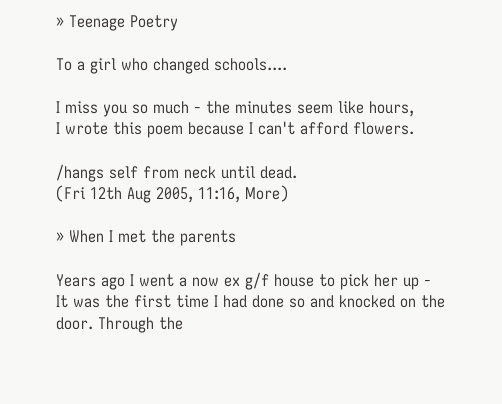» Teenage Poetry

To a girl who changed schools....

I miss you so much - the minutes seem like hours,
I wrote this poem because I can't afford flowers.

/hangs self from neck until dead.
(Fri 12th Aug 2005, 11:16, More)

» When I met the parents

Years ago I went a now ex g/f house to pick her up -
It was the first time I had done so and knocked on the door. Through the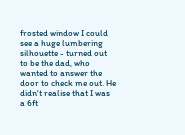frosted window I could see a huge lumbering silhouette - turned out to be the dad, who wanted to answer the door to check me out. He didn't realise that I was a 6ft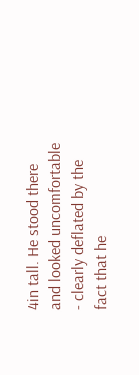4in tall. He stood there and looked uncomfortable - clearly deflated by the fact that he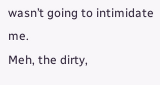wasn’t going to intimidate me.
Meh, the dirty,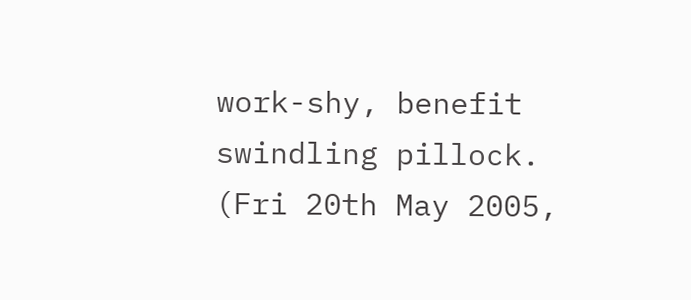work-shy, benefit swindling pillock.
(Fri 20th May 2005,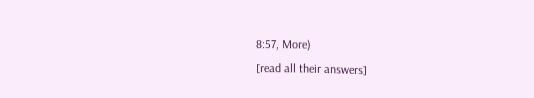8:57, More)
[read all their answers]